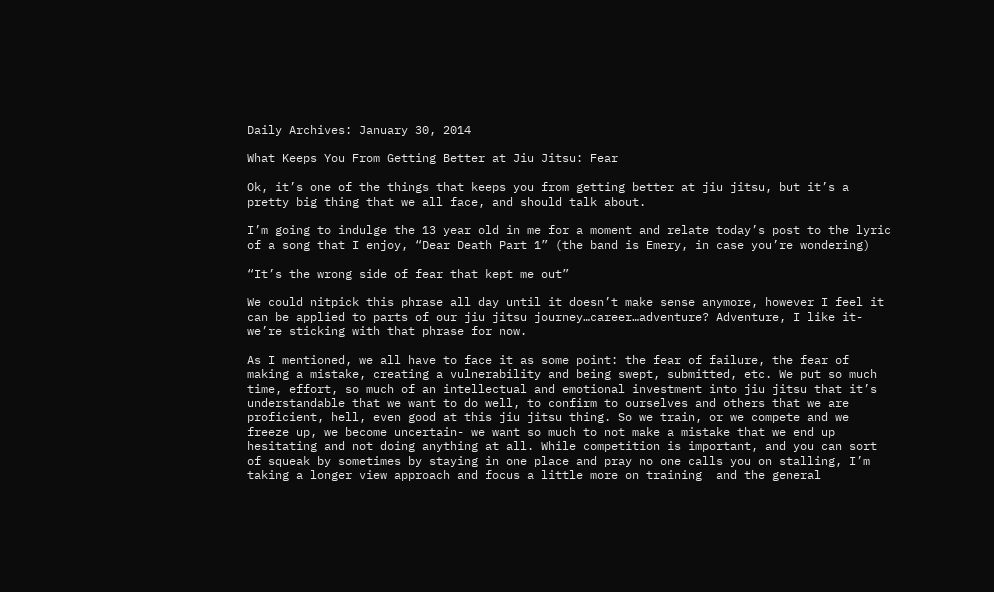Daily Archives: January 30, 2014

What Keeps You From Getting Better at Jiu Jitsu: Fear

Ok, it’s one of the things that keeps you from getting better at jiu jitsu, but it’s a pretty big thing that we all face, and should talk about.

I’m going to indulge the 13 year old in me for a moment and relate today’s post to the lyric of a song that I enjoy, “Dear Death Part 1” (the band is Emery, in case you’re wondering)

“It’s the wrong side of fear that kept me out”

We could nitpick this phrase all day until it doesn’t make sense anymore, however I feel it can be applied to parts of our jiu jitsu journey…career…adventure? Adventure, I like it- we’re sticking with that phrase for now.

As I mentioned, we all have to face it as some point: the fear of failure, the fear of making a mistake, creating a vulnerability and being swept, submitted, etc. We put so much time, effort, so much of an intellectual and emotional investment into jiu jitsu that it’s understandable that we want to do well, to confirm to ourselves and others that we are proficient, hell, even good at this jiu jitsu thing. So we train, or we compete and we freeze up, we become uncertain- we want so much to not make a mistake that we end up hesitating and not doing anything at all. While competition is important, and you can sort of squeak by sometimes by staying in one place and pray no one calls you on stalling, I’m taking a longer view approach and focus a little more on training  and the general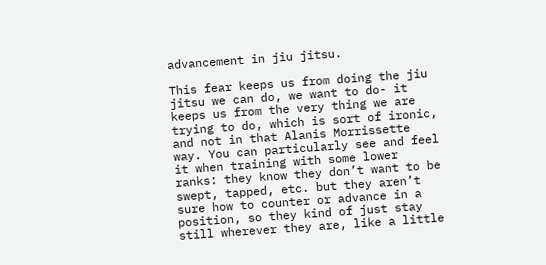advancement in jiu jitsu.

This fear keeps us from doing the jiu jitsu we can do, we want to do- it keeps us from the very thing we are trying to do, which is sort of ironic, and not in that Alanis Morrissette way. You can particularly see and feel it when training with some lower ranks: they know they don’t want to be swept, tapped, etc. but they aren’t sure how to counter or advance in a position, so they kind of just stay still wherever they are, like a little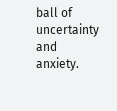ball of uncertainty and anxiety.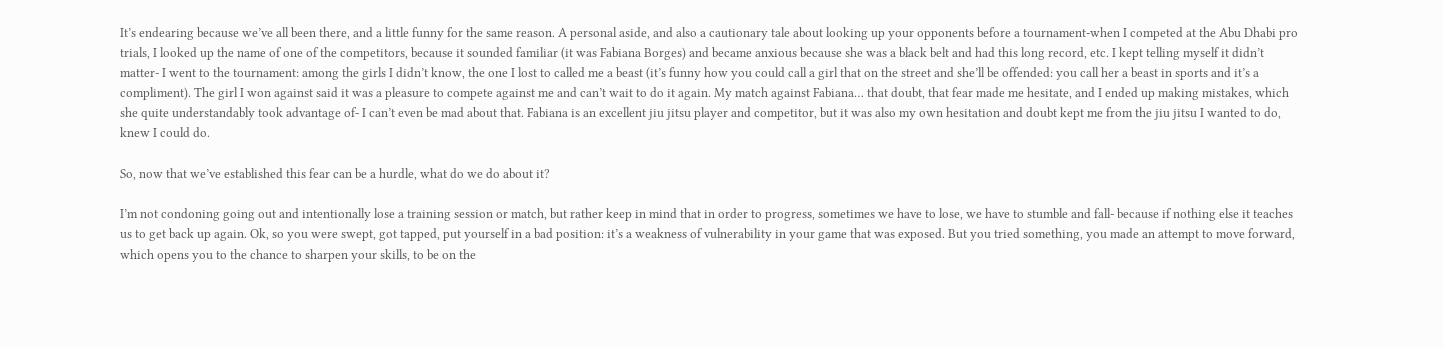It’s endearing because we’ve all been there, and a little funny for the same reason. A personal aside, and also a cautionary tale about looking up your opponents before a tournament-when I competed at the Abu Dhabi pro trials, I looked up the name of one of the competitors, because it sounded familiar (it was Fabiana Borges) and became anxious because she was a black belt and had this long record, etc. I kept telling myself it didn’t matter- I went to the tournament: among the girls I didn’t know, the one I lost to called me a beast (it’s funny how you could call a girl that on the street and she’ll be offended: you call her a beast in sports and it’s a compliment). The girl I won against said it was a pleasure to compete against me and can’t wait to do it again. My match against Fabiana… that doubt, that fear made me hesitate, and I ended up making mistakes, which she quite understandably took advantage of- I can’t even be mad about that. Fabiana is an excellent jiu jitsu player and competitor, but it was also my own hesitation and doubt kept me from the jiu jitsu I wanted to do, knew I could do.

So, now that we’ve established this fear can be a hurdle, what do we do about it?

I’m not condoning going out and intentionally lose a training session or match, but rather keep in mind that in order to progress, sometimes we have to lose, we have to stumble and fall- because if nothing else it teaches us to get back up again. Ok, so you were swept, got tapped, put yourself in a bad position: it’s a weakness of vulnerability in your game that was exposed. But you tried something, you made an attempt to move forward, which opens you to the chance to sharpen your skills, to be on the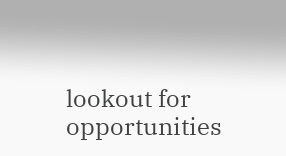lookout for opportunities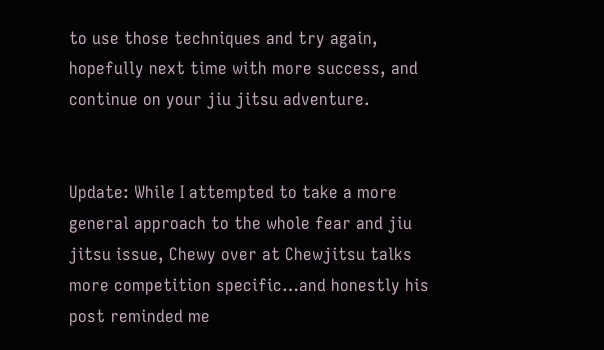to use those techniques and try again, hopefully next time with more success, and continue on your jiu jitsu adventure.


Update: While I attempted to take a more general approach to the whole fear and jiu jitsu issue, Chewy over at Chewjitsu talks more competition specific…and honestly his post reminded me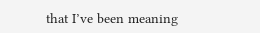that I’ve been meaning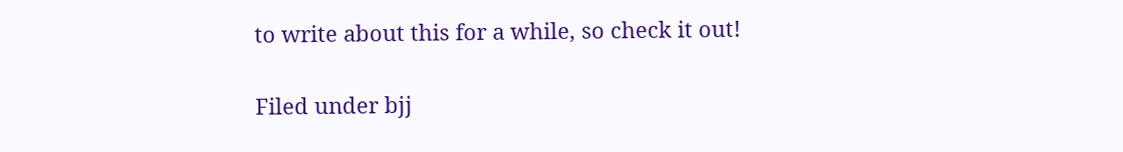to write about this for a while, so check it out!


Filed under bjj